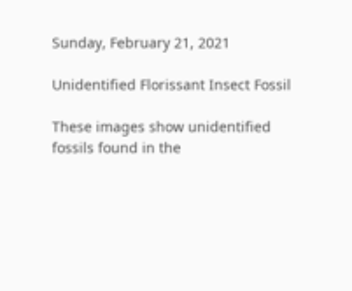Sunday, February 21, 2021

Unidentified Florissant Insect Fossil

These images show unidentified fossils found in the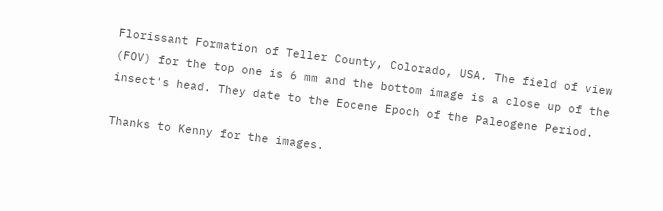Florissant Formation of Teller County, Colorado, USA. The field of view (FOV) for the top one is 6 mm and the bottom image is a close up of the insect's head. They date to the Eocene Epoch of the Paleogene Period.

Thanks to Kenny for the images.